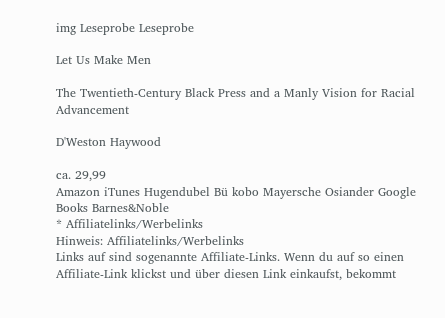img Leseprobe Leseprobe

Let Us Make Men

The Twentieth-Century Black Press and a Manly Vision for Racial Advancement

D'Weston Haywood

ca. 29,99
Amazon iTunes Hugendubel Bü kobo Mayersche Osiander Google Books Barnes&Noble
* Affiliatelinks/Werbelinks
Hinweis: Affiliatelinks/Werbelinks
Links auf sind sogenannte Affiliate-Links. Wenn du auf so einen Affiliate-Link klickst und über diesen Link einkaufst, bekommt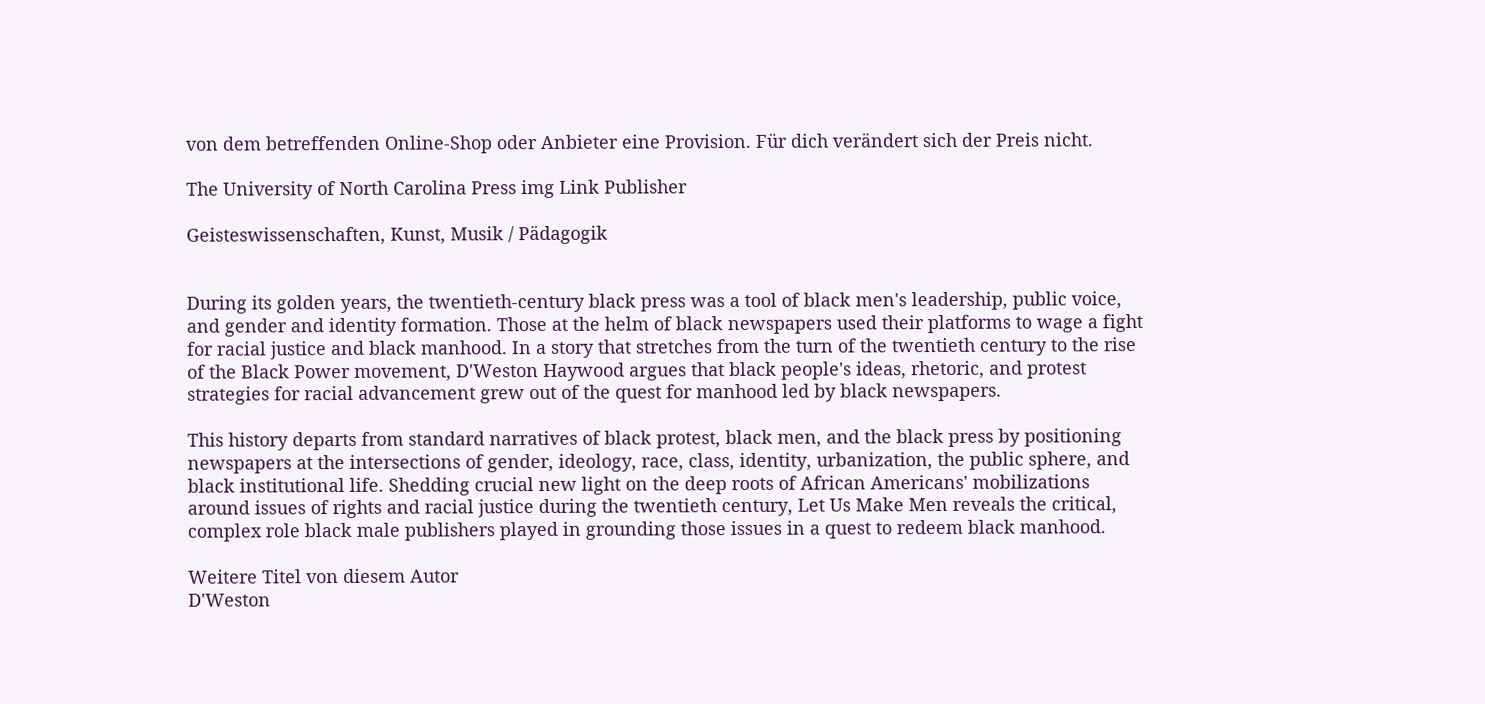von dem betreffenden Online-Shop oder Anbieter eine Provision. Für dich verändert sich der Preis nicht.

The University of North Carolina Press img Link Publisher

Geisteswissenschaften, Kunst, Musik / Pädagogik


During its golden years, the twentieth-century black press was a tool of black men's leadership, public voice, and gender and identity formation. Those at the helm of black newspapers used their platforms to wage a fight for racial justice and black manhood. In a story that stretches from the turn of the twentieth century to the rise of the Black Power movement, D'Weston Haywood argues that black people's ideas, rhetoric, and protest strategies for racial advancement grew out of the quest for manhood led by black newspapers.

This history departs from standard narratives of black protest, black men, and the black press by positioning newspapers at the intersections of gender, ideology, race, class, identity, urbanization, the public sphere, and black institutional life. Shedding crucial new light on the deep roots of African Americans' mobilizations around issues of rights and racial justice during the twentieth century, Let Us Make Men reveals the critical, complex role black male publishers played in grounding those issues in a quest to redeem black manhood.

Weitere Titel von diesem Autor
D'Weston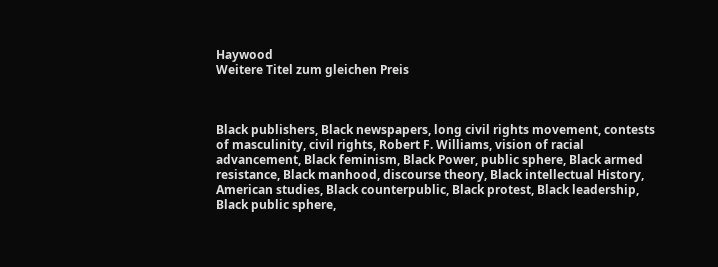Haywood
Weitere Titel zum gleichen Preis



Black publishers, Black newspapers, long civil rights movement, contests of masculinity, civil rights, Robert F. Williams, vision of racial advancement, Black feminism, Black Power, public sphere, Black armed resistance, Black manhood, discourse theory, Black intellectual History, American studies, Black counterpublic, Black protest, Black leadership, Black public sphere,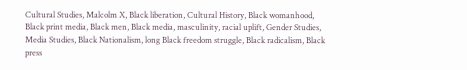Cultural Studies, Malcolm X, Black liberation, Cultural History, Black womanhood, Black print media, Black men, Black media, masculinity, racial uplift, Gender Studies, Media Studies, Black Nationalism, long Black freedom struggle, Black radicalism, Black press